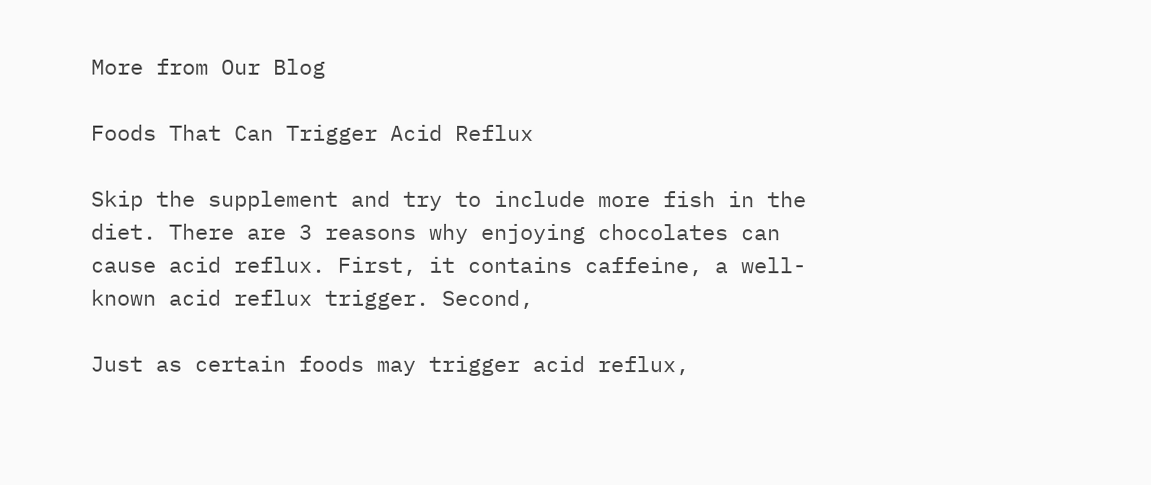More from Our Blog

Foods That Can Trigger Acid Reflux

Skip the supplement and try to include more fish in the diet. There are 3 reasons why enjoying chocolates can cause acid reflux. First, it contains caffeine, a well-known acid reflux trigger. Second,

Just as certain foods may trigger acid reflux,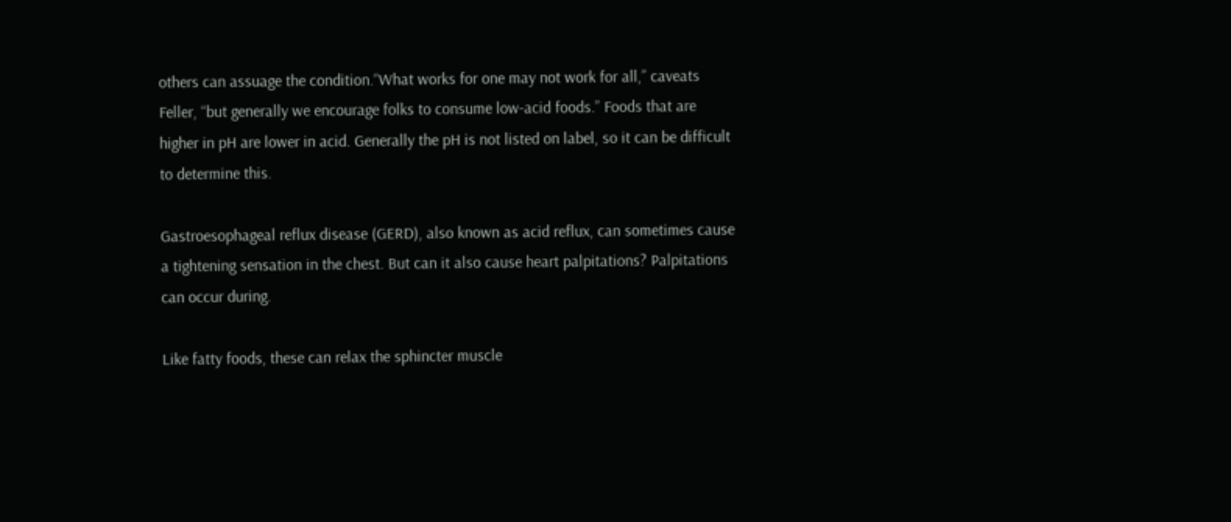others can assuage the condition.“What works for one may not work for all,” caveats Feller, “but generally we encourage folks to consume low-acid foods.” Foods that are higher in pH are lower in acid. Generally the pH is not listed on label, so it can be difficult to determine this.

Gastroesophageal reflux disease (GERD), also known as acid reflux, can sometimes cause a tightening sensation in the chest. But can it also cause heart palpitations? Palpitations can occur during.

Like fatty foods, these can relax the sphincter muscle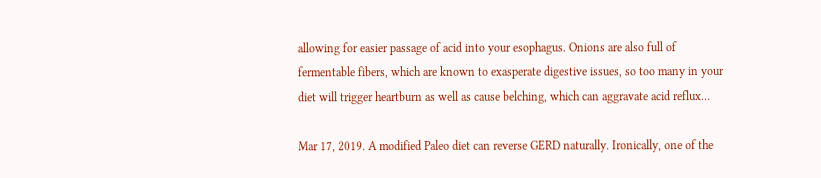allowing for easier passage of acid into your esophagus. Onions are also full of fermentable fibers, which are known to exasperate digestive issues, so too many in your diet will trigger heartburn as well as cause belching, which can aggravate acid reflux…

Mar 17, 2019. A modified Paleo diet can reverse GERD naturally. Ironically, one of the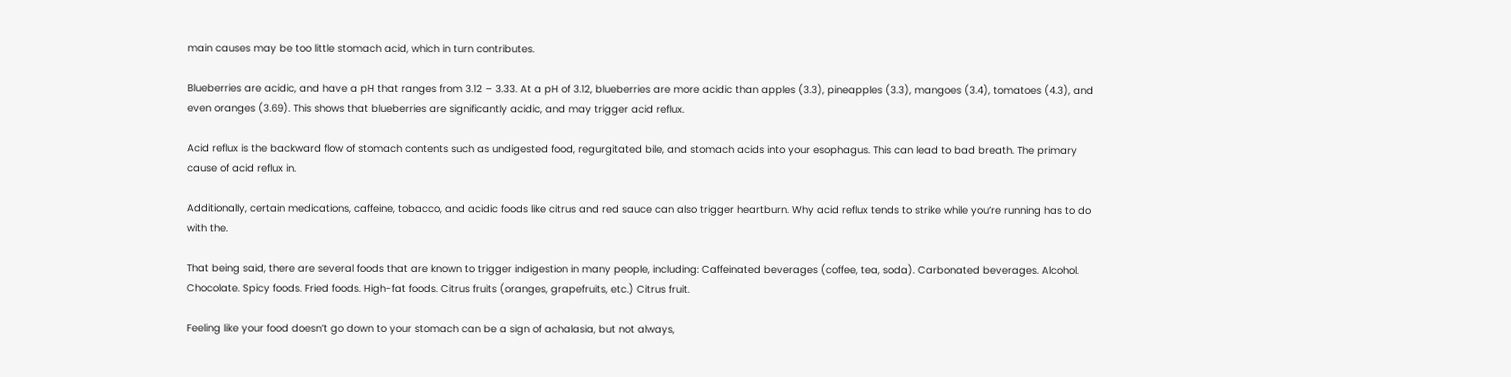main causes may be too little stomach acid, which in turn contributes.

Blueberries are acidic, and have a pH that ranges from 3.12 – 3.33. At a pH of 3.12, blueberries are more acidic than apples (3.3), pineapples (3.3), mangoes (3.4), tomatoes (4.3), and even oranges (3.69). This shows that blueberries are significantly acidic, and may trigger acid reflux.

Acid reflux is the backward flow of stomach contents such as undigested food, regurgitated bile, and stomach acids into your esophagus. This can lead to bad breath. The primary cause of acid reflux in.

Additionally, certain medications, caffeine, tobacco, and acidic foods like citrus and red sauce can also trigger heartburn. Why acid reflux tends to strike while you’re running has to do with the.

That being said, there are several foods that are known to trigger indigestion in many people, including: Caffeinated beverages (coffee, tea, soda). Carbonated beverages. Alcohol. Chocolate. Spicy foods. Fried foods. High-fat foods. Citrus fruits (oranges, grapefruits, etc.) Citrus fruit.

Feeling like your food doesn’t go down to your stomach can be a sign of achalasia, but not always,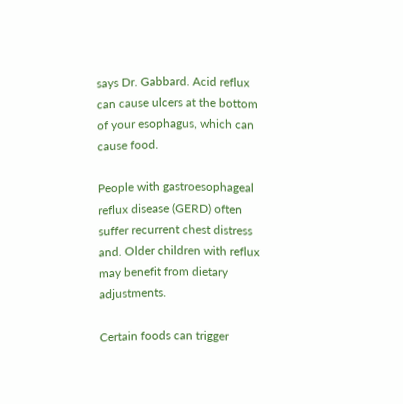says Dr. Gabbard. Acid reflux can cause ulcers at the bottom of your esophagus, which can cause food.

People with gastroesophageal reflux disease (GERD) often suffer recurrent chest distress and. Older children with reflux may benefit from dietary adjustments.

Certain foods can trigger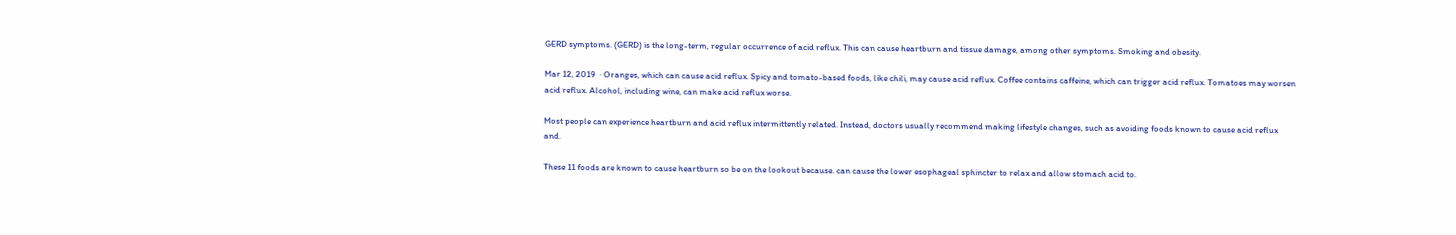GERD symptoms. (GERD) is the long-term, regular occurrence of acid reflux. This can cause heartburn and tissue damage, among other symptoms. Smoking and obesity.

Mar 12, 2019  · Oranges, which can cause acid reflux. Spicy and tomato-based foods, like chili, may cause acid reflux. Coffee contains caffeine, which can trigger acid reflux. Tomatoes may worsen acid reflux. Alcohol, including wine, can make acid reflux worse.

Most people can experience heartburn and acid reflux intermittently related. Instead, doctors usually recommend making lifestyle changes, such as avoiding foods known to cause acid reflux and.

These 11 foods are known to cause heartburn so be on the lookout because. can cause the lower esophageal sphincter to relax and allow stomach acid to.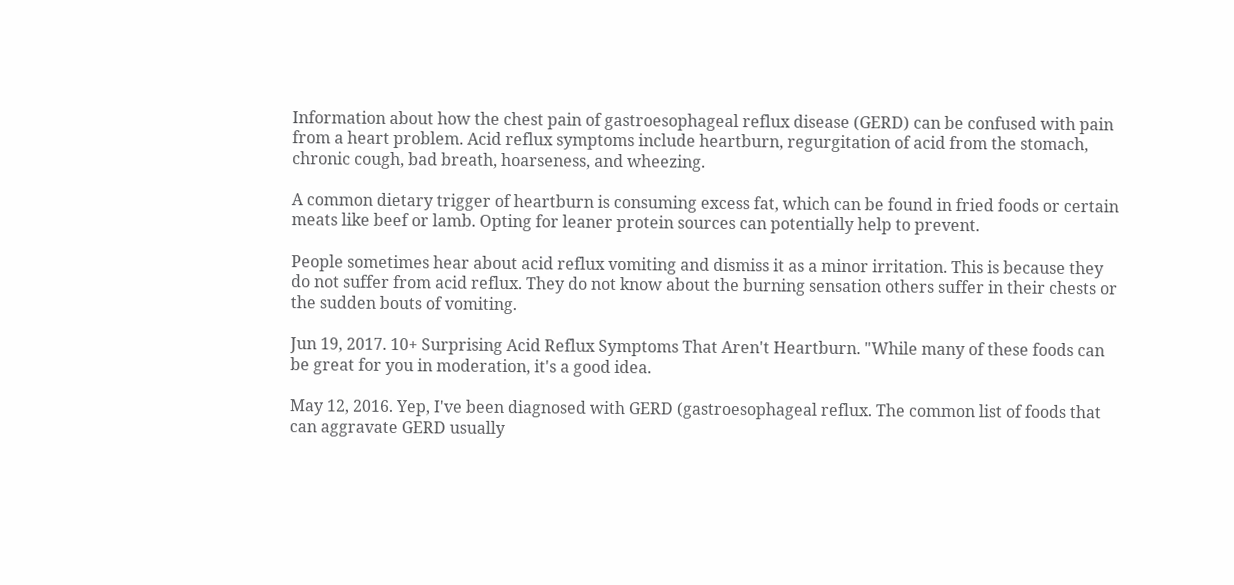Information about how the chest pain of gastroesophageal reflux disease (GERD) can be confused with pain from a heart problem. Acid reflux symptoms include heartburn, regurgitation of acid from the stomach, chronic cough, bad breath, hoarseness, and wheezing.

A common dietary trigger of heartburn is consuming excess fat, which can be found in fried foods or certain meats like beef or lamb. Opting for leaner protein sources can potentially help to prevent.

People sometimes hear about acid reflux vomiting and dismiss it as a minor irritation. This is because they do not suffer from acid reflux. They do not know about the burning sensation others suffer in their chests or the sudden bouts of vomiting.

Jun 19, 2017. 10+ Surprising Acid Reflux Symptoms That Aren't Heartburn. "While many of these foods can be great for you in moderation, it's a good idea.

May 12, 2016. Yep, I've been diagnosed with GERD (gastroesophageal reflux. The common list of foods that can aggravate GERD usually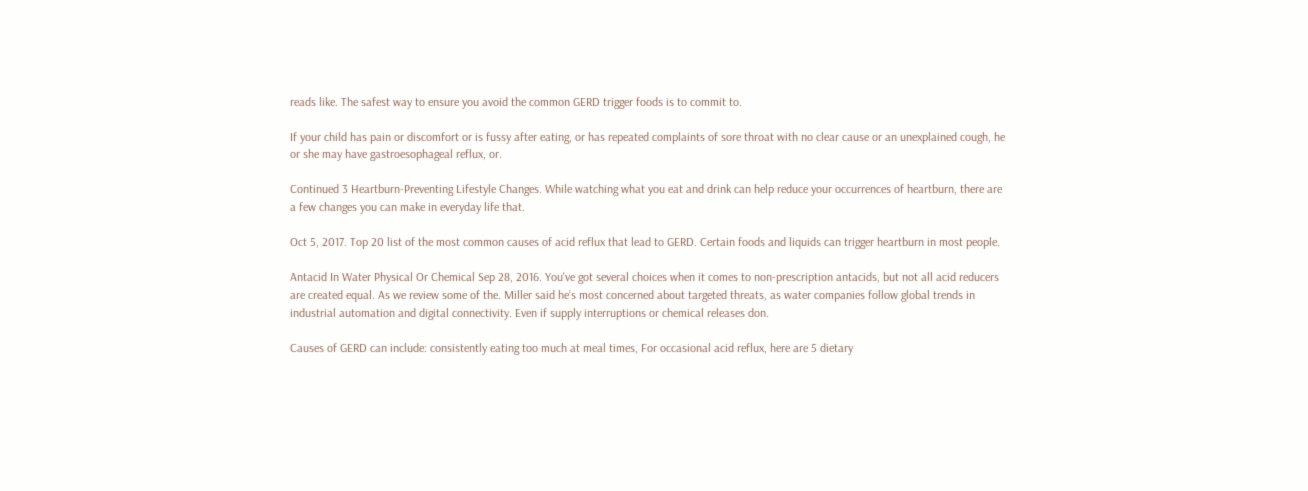reads like. The safest way to ensure you avoid the common GERD trigger foods is to commit to.

If your child has pain or discomfort or is fussy after eating, or has repeated complaints of sore throat with no clear cause or an unexplained cough, he or she may have gastroesophageal reflux, or.

Continued 3 Heartburn-Preventing Lifestyle Changes. While watching what you eat and drink can help reduce your occurrences of heartburn, there are a few changes you can make in everyday life that.

Oct 5, 2017. Top 20 list of the most common causes of acid reflux that lead to GERD. Certain foods and liquids can trigger heartburn in most people.

Antacid In Water Physical Or Chemical Sep 28, 2016. You've got several choices when it comes to non-prescription antacids, but not all acid reducers are created equal. As we review some of the. Miller said he’s most concerned about targeted threats, as water companies follow global trends in industrial automation and digital connectivity. Even if supply interruptions or chemical releases don.

Causes of GERD can include: consistently eating too much at meal times, For occasional acid reflux, here are 5 dietary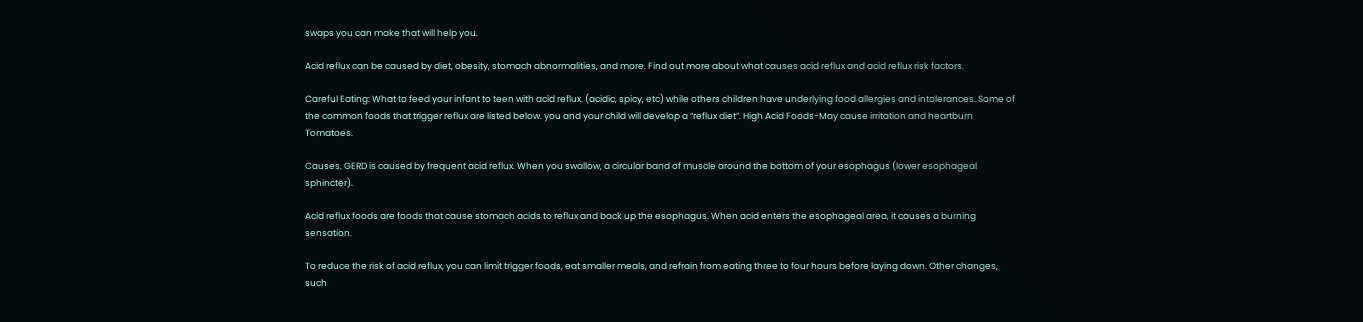swaps you can make that will help you.

Acid reflux can be caused by diet, obesity, stomach abnormalities, and more. Find out more about what causes acid reflux and acid reflux risk factors.

Careful Eating: What to feed your infant to teen with acid reflux. (acidic, spicy, etc) while others children have underlying food allergies and intolerances. Some of the common foods that trigger reflux are listed below. you and your child will develop a “reflux diet”. High Acid Foods-May cause irritation and heartburn Tomatoes.

Causes. GERD is caused by frequent acid reflux. When you swallow, a circular band of muscle around the bottom of your esophagus (lower esophageal sphincter).

Acid reflux foods are foods that cause stomach acids to reflux and back up the esophagus. When acid enters the esophageal area, it causes a burning sensation.

To reduce the risk of acid reflux, you can limit trigger foods, eat smaller meals, and refrain from eating three to four hours before laying down. Other changes, such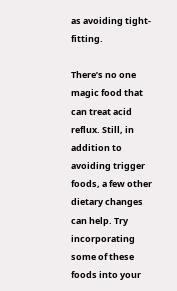as avoiding tight-fitting.

There’s no one magic food that can treat acid reflux. Still, in addition to avoiding trigger foods, a few other dietary changes can help. Try incorporating some of these foods into your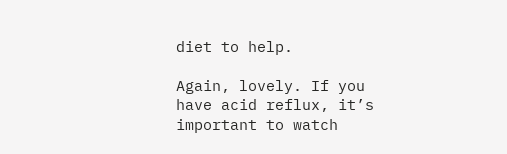diet to help.

Again, lovely. If you have acid reflux, it’s important to watch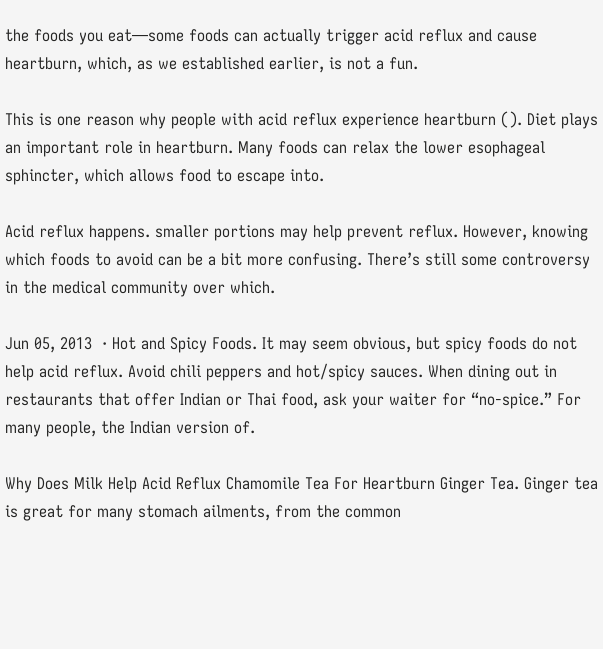the foods you eat—some foods can actually trigger acid reflux and cause heartburn, which, as we established earlier, is not a fun.

This is one reason why people with acid reflux experience heartburn (). Diet plays an important role in heartburn. Many foods can relax the lower esophageal sphincter, which allows food to escape into.

Acid reflux happens. smaller portions may help prevent reflux. However, knowing which foods to avoid can be a bit more confusing. There’s still some controversy in the medical community over which.

Jun 05, 2013  · Hot and Spicy Foods. It may seem obvious, but spicy foods do not help acid reflux. Avoid chili peppers and hot/spicy sauces. When dining out in restaurants that offer Indian or Thai food, ask your waiter for “no-spice.” For many people, the Indian version of.

Why Does Milk Help Acid Reflux Chamomile Tea For Heartburn Ginger Tea. Ginger tea is great for many stomach ailments, from the common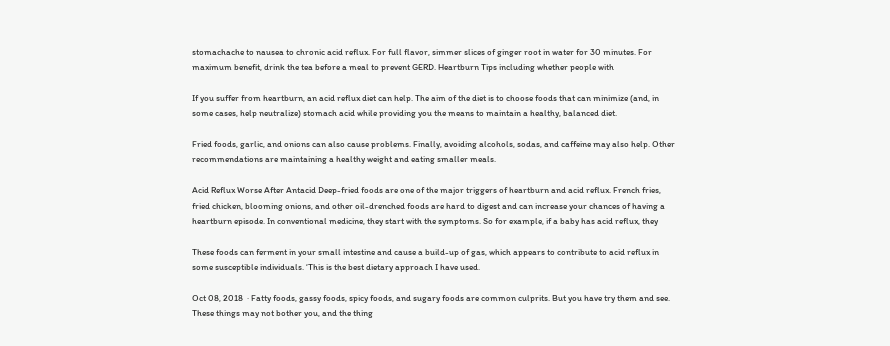stomachache to nausea to chronic acid reflux. For full flavor, simmer slices of ginger root in water for 30 minutes. For maximum benefit, drink the tea before a meal to prevent GERD. Heartburn Tips including whether people with

If you suffer from heartburn, an acid reflux diet can help. The aim of the diet is to choose foods that can minimize (and, in some cases, help neutralize) stomach acid while providing you the means to maintain a healthy, balanced diet.

Fried foods, garlic, and onions can also cause problems. Finally, avoiding alcohols, sodas, and caffeine may also help. Other recommendations are maintaining a healthy weight and eating smaller meals.

Acid Reflux Worse After Antacid Deep-fried foods are one of the major triggers of heartburn and acid reflux. French fries, fried chicken, blooming onions, and other oil-drenched foods are hard to digest and can increase your chances of having a heartburn episode. In conventional medicine, they start with the symptoms. So for example, if a baby has acid reflux, they

These foods can ferment in your small intestine and cause a build-up of gas, which appears to contribute to acid reflux in some susceptible individuals. ‘This is the best dietary approach I have used.

Oct 08, 2018  · Fatty foods, gassy foods, spicy foods, and sugary foods are common culprits. But you have try them and see. These things may not bother you, and the thing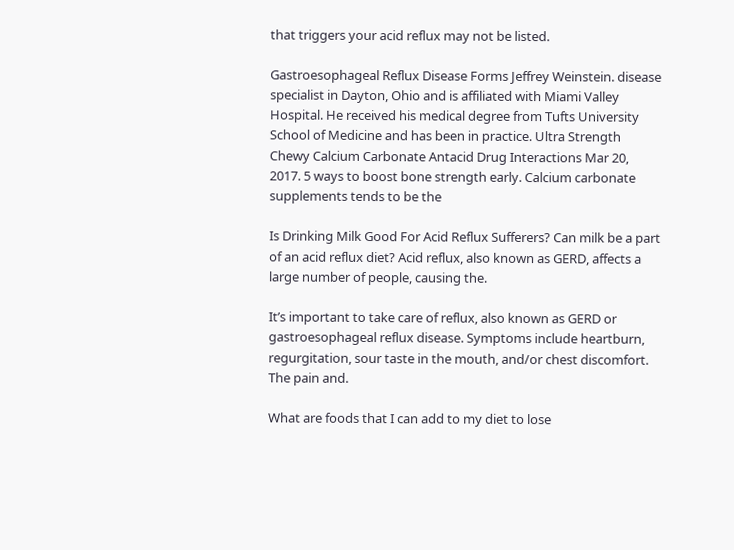that triggers your acid reflux may not be listed.

Gastroesophageal Reflux Disease Forms Jeffrey Weinstein. disease specialist in Dayton, Ohio and is affiliated with Miami Valley Hospital. He received his medical degree from Tufts University School of Medicine and has been in practice. Ultra Strength Chewy Calcium Carbonate Antacid Drug Interactions Mar 20, 2017. 5 ways to boost bone strength early. Calcium carbonate supplements tends to be the

Is Drinking Milk Good For Acid Reflux Sufferers? Can milk be a part of an acid reflux diet? Acid reflux, also known as GERD, affects a large number of people, causing the.

It’s important to take care of reflux, also known as GERD or gastroesophageal reflux disease. Symptoms include heartburn, regurgitation, sour taste in the mouth, and/or chest discomfort. The pain and.

What are foods that I can add to my diet to lose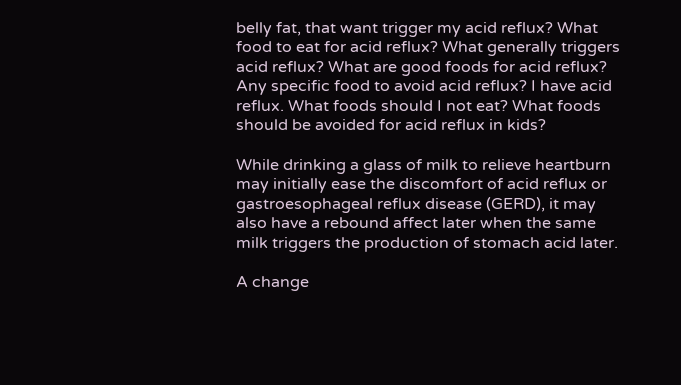belly fat, that want trigger my acid reflux? What food to eat for acid reflux? What generally triggers acid reflux? What are good foods for acid reflux? Any specific food to avoid acid reflux? I have acid reflux. What foods should I not eat? What foods should be avoided for acid reflux in kids?

While drinking a glass of milk to relieve heartburn may initially ease the discomfort of acid reflux or gastroesophageal reflux disease (GERD), it may also have a rebound affect later when the same milk triggers the production of stomach acid later.

A change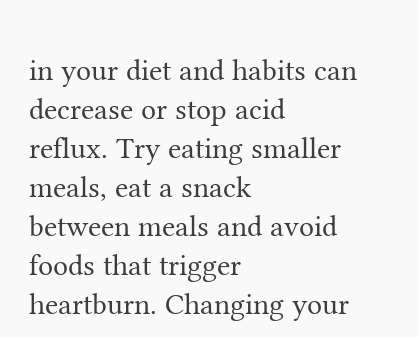in your diet and habits can decrease or stop acid reflux. Try eating smaller meals, eat a snack between meals and avoid foods that trigger heartburn. Changing your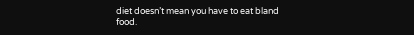diet doesn’t mean you have to eat bland food.